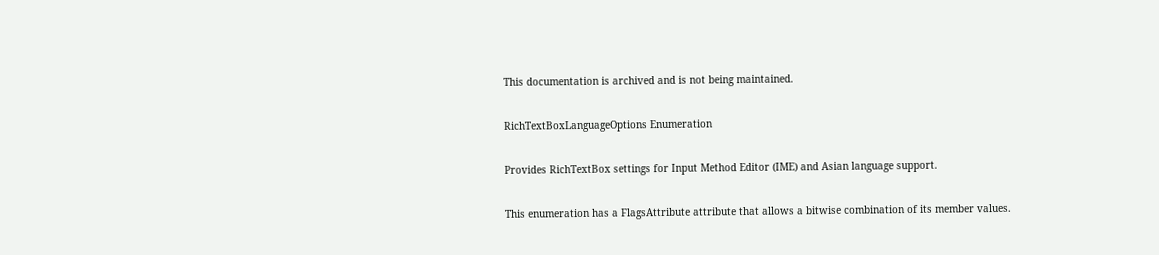This documentation is archived and is not being maintained.

RichTextBoxLanguageOptions Enumeration

Provides RichTextBox settings for Input Method Editor (IME) and Asian language support.

This enumeration has a FlagsAttribute attribute that allows a bitwise combination of its member values.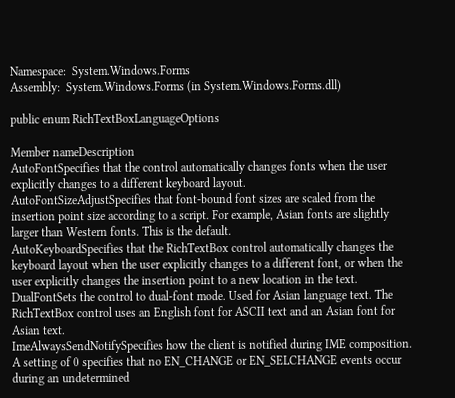Namespace:  System.Windows.Forms
Assembly:  System.Windows.Forms (in System.Windows.Forms.dll)

public enum RichTextBoxLanguageOptions

Member nameDescription
AutoFontSpecifies that the control automatically changes fonts when the user explicitly changes to a different keyboard layout.
AutoFontSizeAdjustSpecifies that font-bound font sizes are scaled from the insertion point size according to a script. For example, Asian fonts are slightly larger than Western fonts. This is the default.
AutoKeyboardSpecifies that the RichTextBox control automatically changes the keyboard layout when the user explicitly changes to a different font, or when the user explicitly changes the insertion point to a new location in the text.
DualFontSets the control to dual-font mode. Used for Asian language text. The RichTextBox control uses an English font for ASCII text and an Asian font for Asian text.
ImeAlwaysSendNotifySpecifies how the client is notified during IME composition. A setting of 0 specifies that no EN_CHANGE or EN_SELCHANGE events occur during an undetermined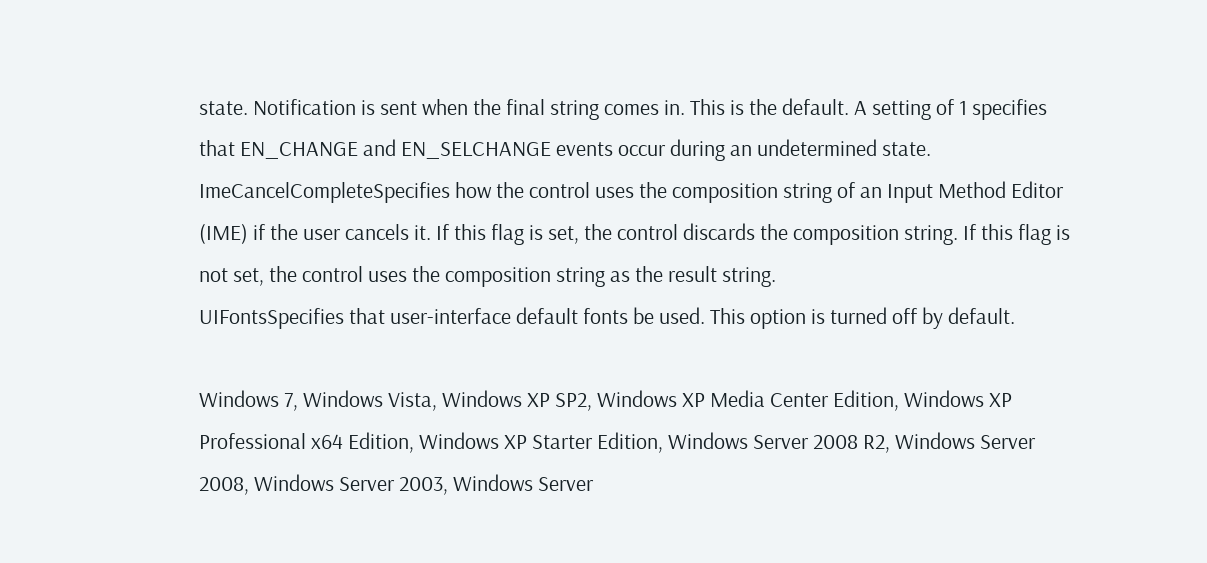state. Notification is sent when the final string comes in. This is the default. A setting of 1 specifies that EN_CHANGE and EN_SELCHANGE events occur during an undetermined state.
ImeCancelCompleteSpecifies how the control uses the composition string of an Input Method Editor (IME) if the user cancels it. If this flag is set, the control discards the composition string. If this flag is not set, the control uses the composition string as the result string.
UIFontsSpecifies that user-interface default fonts be used. This option is turned off by default.

Windows 7, Windows Vista, Windows XP SP2, Windows XP Media Center Edition, Windows XP Professional x64 Edition, Windows XP Starter Edition, Windows Server 2008 R2, Windows Server 2008, Windows Server 2003, Windows Server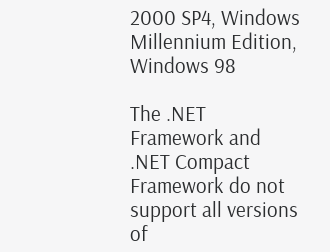2000 SP4, Windows Millennium Edition, Windows 98

The .NET Framework and .NET Compact Framework do not support all versions of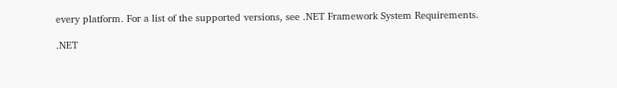every platform. For a list of the supported versions, see .NET Framework System Requirements.

.NET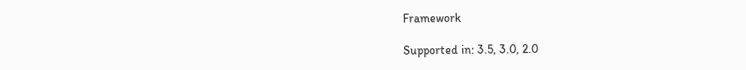Framework

Supported in: 3.5, 3.0, 2.0